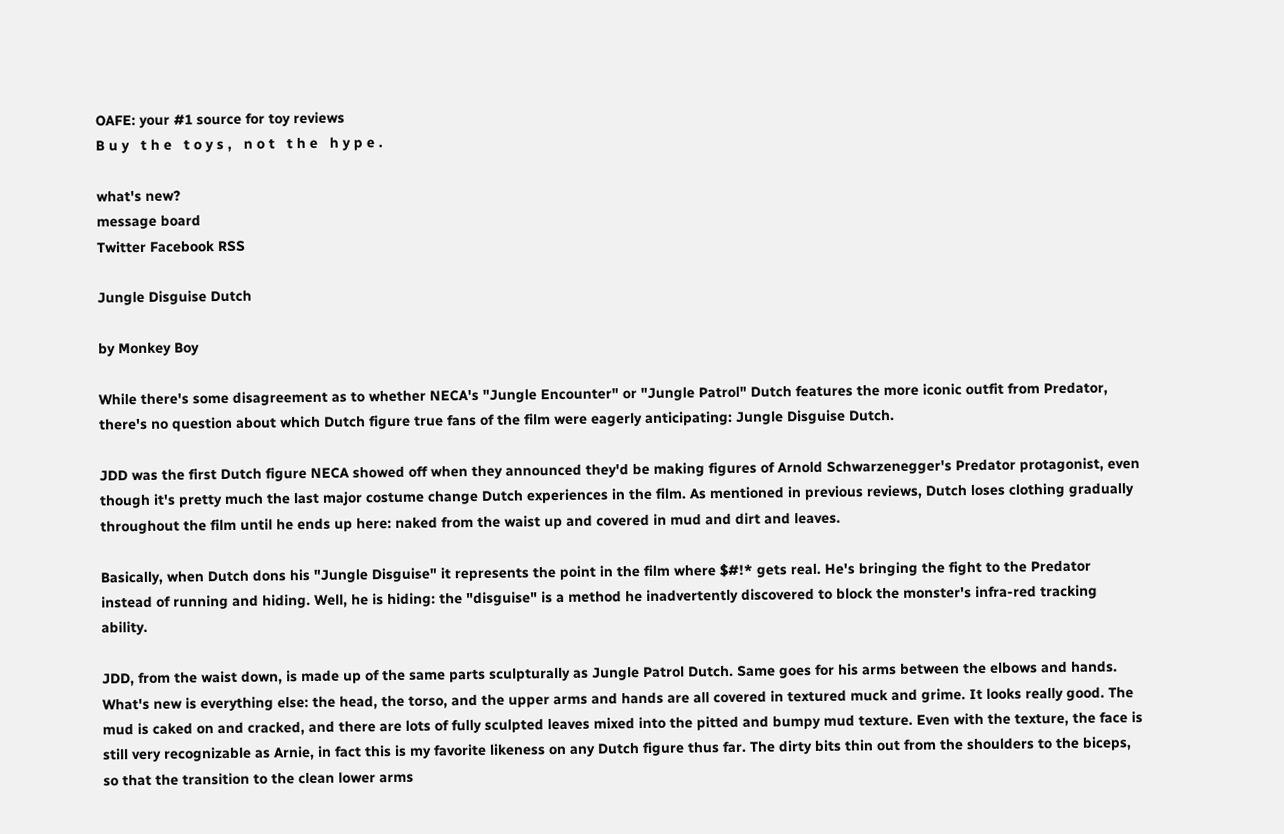OAFE: your #1 source for toy reviews
B u y   t h e   t o y s ,   n o t   t h e   h y p e .

what's new?
message board
Twitter Facebook RSS

Jungle Disguise Dutch

by Monkey Boy

While there's some disagreement as to whether NECA's "Jungle Encounter" or "Jungle Patrol" Dutch features the more iconic outfit from Predator, there's no question about which Dutch figure true fans of the film were eagerly anticipating: Jungle Disguise Dutch.

JDD was the first Dutch figure NECA showed off when they announced they'd be making figures of Arnold Schwarzenegger's Predator protagonist, even though it's pretty much the last major costume change Dutch experiences in the film. As mentioned in previous reviews, Dutch loses clothing gradually throughout the film until he ends up here: naked from the waist up and covered in mud and dirt and leaves.

Basically, when Dutch dons his "Jungle Disguise" it represents the point in the film where $#!* gets real. He's bringing the fight to the Predator instead of running and hiding. Well, he is hiding: the "disguise" is a method he inadvertently discovered to block the monster's infra-red tracking ability.

JDD, from the waist down, is made up of the same parts sculpturally as Jungle Patrol Dutch. Same goes for his arms between the elbows and hands. What's new is everything else: the head, the torso, and the upper arms and hands are all covered in textured muck and grime. It looks really good. The mud is caked on and cracked, and there are lots of fully sculpted leaves mixed into the pitted and bumpy mud texture. Even with the texture, the face is still very recognizable as Arnie, in fact this is my favorite likeness on any Dutch figure thus far. The dirty bits thin out from the shoulders to the biceps, so that the transition to the clean lower arms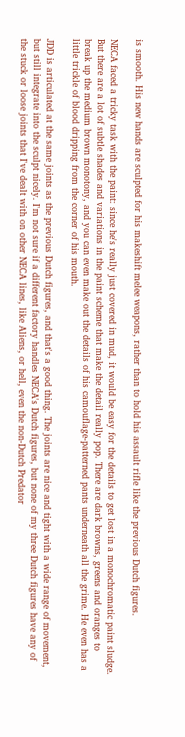is smooth. His new hands are sculpted for his makeshift melee weapons, rather than to hold his assault rifle like the previous Dutch figures.

NECA faced a tricky task with the paint: since he's really just covered in mud, it would be easy for the details to get lost in a monochromatic paint sludge. But there are a lot of subtle shades and variations in the paint scheme that make the detail really pop. There are dark browns, greens and oranges to break up the medium brown monotony, and you can even make out the details of his camouflage-patterned pants underneath all the grime. He even has a little trickle of blood dripping from the corner of his mouth.

JDD is articulated at the same joints as the previous Dutch figures, and that's a good thing. The joints are nice and tight with a wide range of movement, but still integrate into the sculpt nicely. I'm not sure if a different factory handles NECA's Dutch figures, but none of my three Dutch figures have any of the stuck or loose joints that I've dealt with on other NECA lines, like Aliens, or hell, even the non-Dutch Predator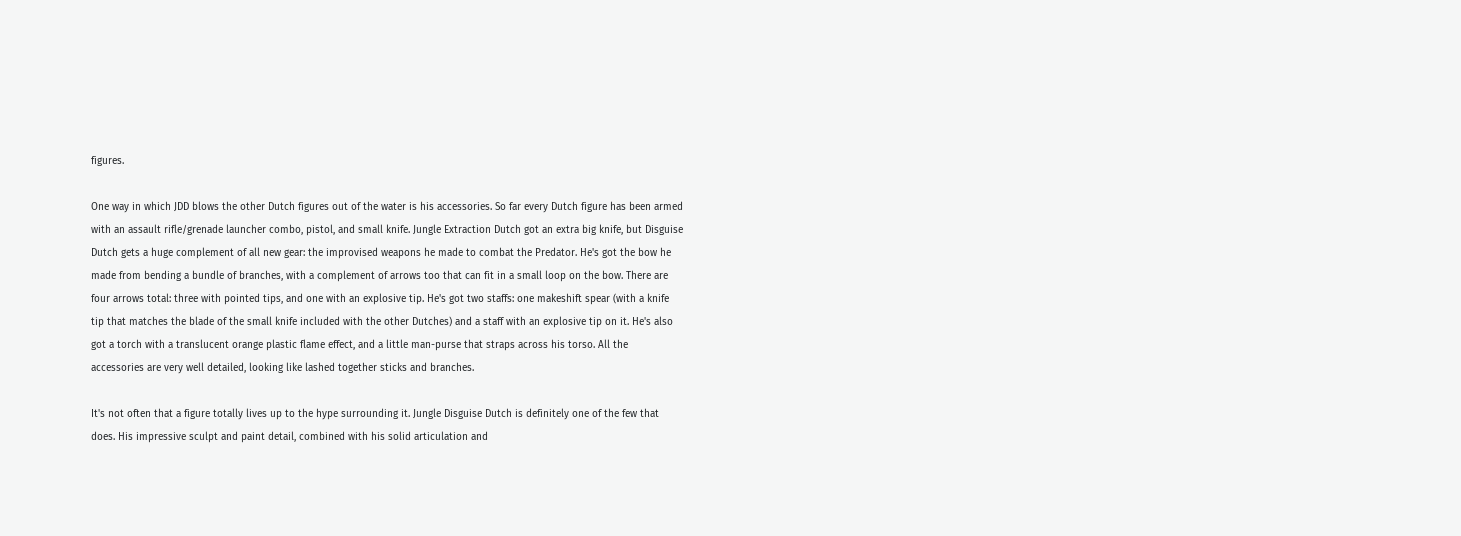figures.

One way in which JDD blows the other Dutch figures out of the water is his accessories. So far every Dutch figure has been armed with an assault rifle/grenade launcher combo, pistol, and small knife. Jungle Extraction Dutch got an extra big knife, but Disguise Dutch gets a huge complement of all new gear: the improvised weapons he made to combat the Predator. He's got the bow he made from bending a bundle of branches, with a complement of arrows too that can fit in a small loop on the bow. There are four arrows total: three with pointed tips, and one with an explosive tip. He's got two staffs: one makeshift spear (with a knife tip that matches the blade of the small knife included with the other Dutches) and a staff with an explosive tip on it. He's also got a torch with a translucent orange plastic flame effect, and a little man-purse that straps across his torso. All the accessories are very well detailed, looking like lashed together sticks and branches.

It's not often that a figure totally lives up to the hype surrounding it. Jungle Disguise Dutch is definitely one of the few that does. His impressive sculpt and paint detail, combined with his solid articulation and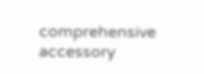comprehensive accessory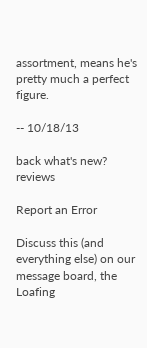assortment, means he's pretty much a perfect figure.

-- 10/18/13

back what's new? reviews

Report an Error

Discuss this (and everything else) on our message board, the Loafing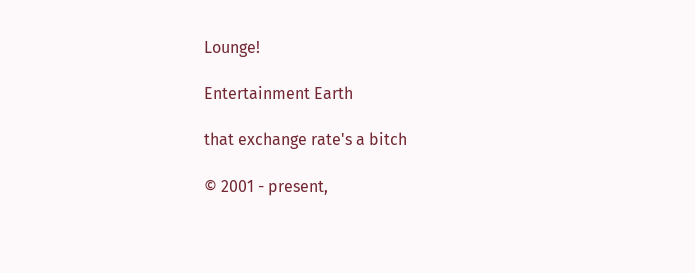Lounge!

Entertainment Earth

that exchange rate's a bitch

© 2001 - present,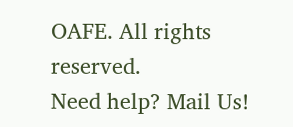OAFE. All rights reserved.
Need help? Mail Us!